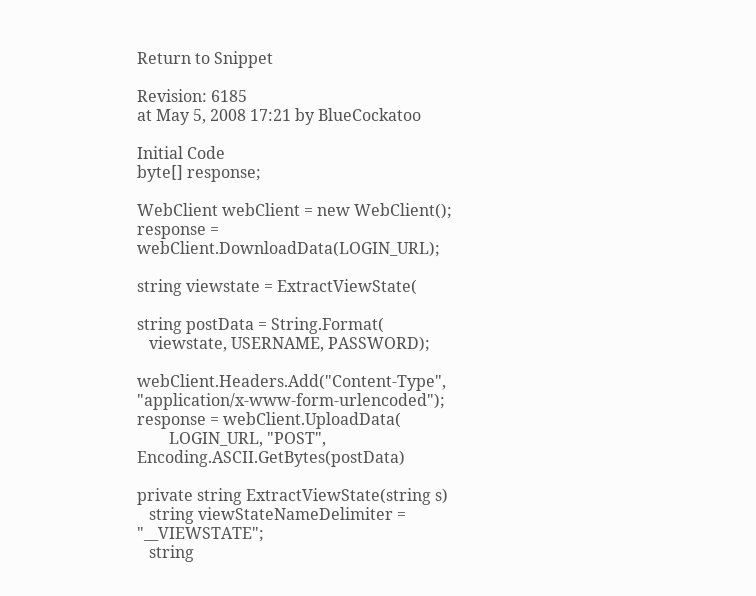Return to Snippet

Revision: 6185
at May 5, 2008 17:21 by BlueCockatoo

Initial Code
byte[] response;

WebClient webClient = new WebClient();
response = webClient.DownloadData(LOGIN_URL);

string viewstate = ExtractViewState(

string postData = String.Format(
   viewstate, USERNAME, PASSWORD);

webClient.Headers.Add("Content-Type", "application/x-www-form-urlencoded");
response = webClient.UploadData(
        LOGIN_URL, "POST", Encoding.ASCII.GetBytes(postData)

private string ExtractViewState(string s)
   string viewStateNameDelimiter = "__VIEWSTATE";
   string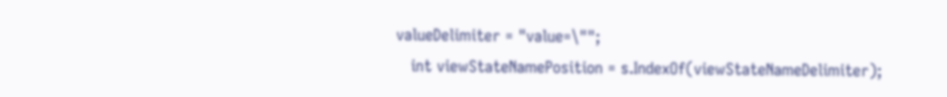valueDelimiter = "value=\"";
   int viewStateNamePosition = s.IndexOf(viewStateNameDelimiter);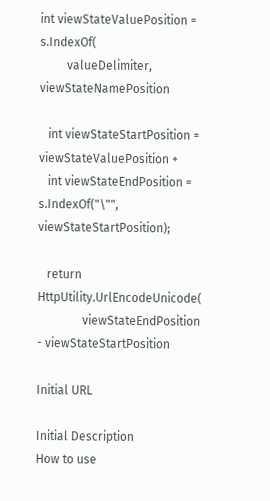int viewStateValuePosition = s.IndexOf(
         valueDelimiter, viewStateNamePosition

   int viewStateStartPosition = viewStateValuePosition +
   int viewStateEndPosition = s.IndexOf("\"", viewStateStartPosition);

   return HttpUtility.UrlEncodeUnicode(
               viewStateEndPosition - viewStateStartPosition

Initial URL

Initial Description
How to use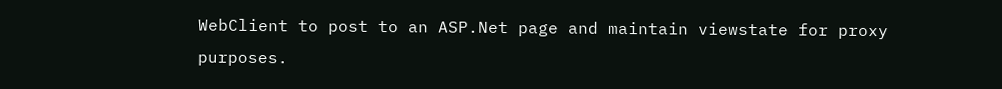WebClient to post to an ASP.Net page and maintain viewstate for proxy purposes.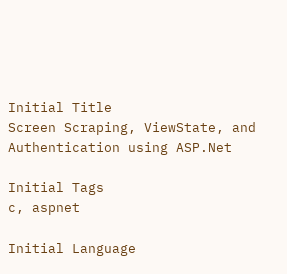Initial Title
Screen Scraping, ViewState, and Authentication using ASP.Net

Initial Tags
c, aspnet

Initial Language